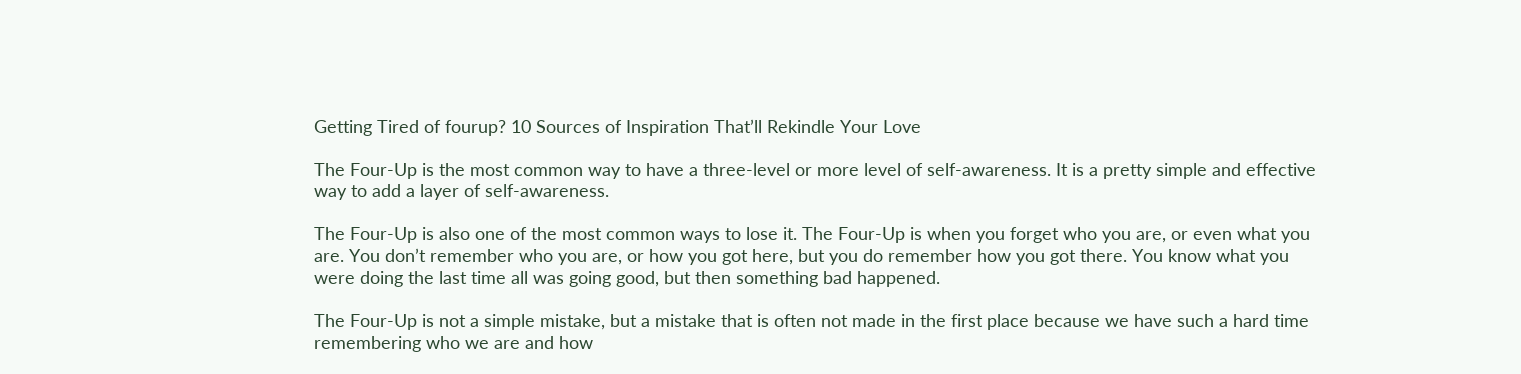Getting Tired of fourup? 10 Sources of Inspiration That’ll Rekindle Your Love

The Four-Up is the most common way to have a three-level or more level of self-awareness. It is a pretty simple and effective way to add a layer of self-awareness.

The Four-Up is also one of the most common ways to lose it. The Four-Up is when you forget who you are, or even what you are. You don’t remember who you are, or how you got here, but you do remember how you got there. You know what you were doing the last time all was going good, but then something bad happened.

The Four-Up is not a simple mistake, but a mistake that is often not made in the first place because we have such a hard time remembering who we are and how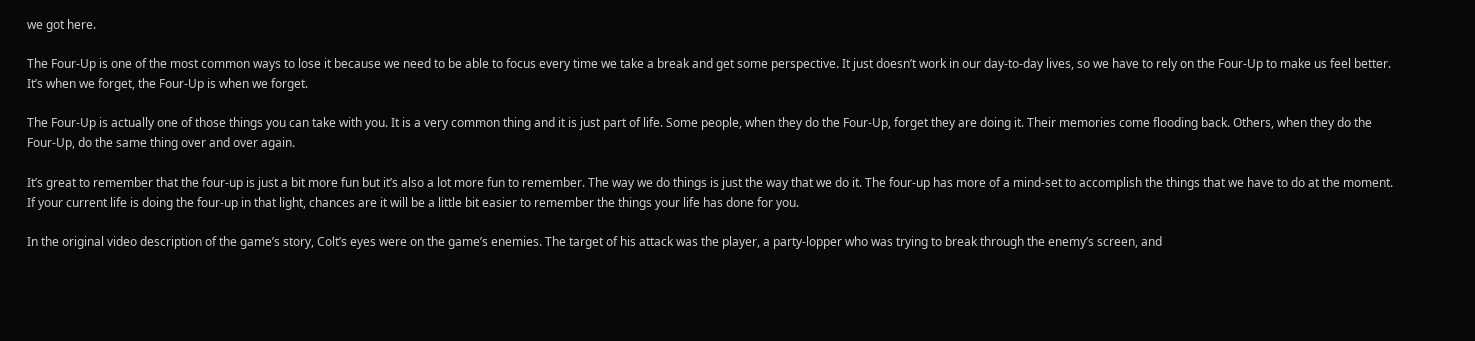we got here.

The Four-Up is one of the most common ways to lose it because we need to be able to focus every time we take a break and get some perspective. It just doesn’t work in our day-to-day lives, so we have to rely on the Four-Up to make us feel better. It’s when we forget, the Four-Up is when we forget.

The Four-Up is actually one of those things you can take with you. It is a very common thing and it is just part of life. Some people, when they do the Four-Up, forget they are doing it. Their memories come flooding back. Others, when they do the Four-Up, do the same thing over and over again.

It’s great to remember that the four-up is just a bit more fun but it’s also a lot more fun to remember. The way we do things is just the way that we do it. The four-up has more of a mind-set to accomplish the things that we have to do at the moment. If your current life is doing the four-up in that light, chances are it will be a little bit easier to remember the things your life has done for you.

In the original video description of the game’s story, Colt’s eyes were on the game’s enemies. The target of his attack was the player, a party-lopper who was trying to break through the enemy’s screen, and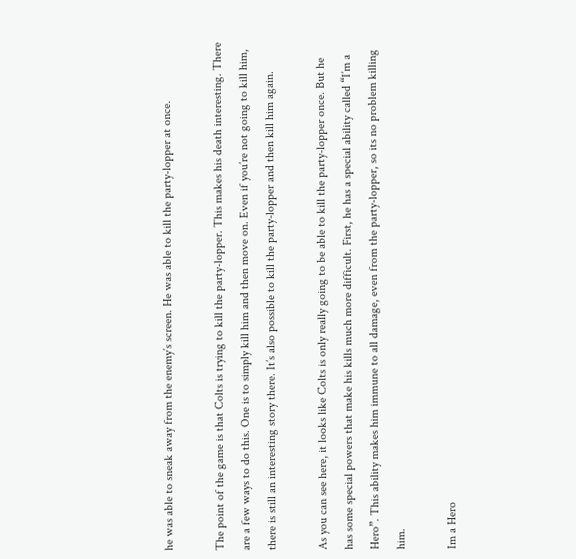he was able to sneak away from the enemy’s screen. He was able to kill the party-lopper at once.

The point of the game is that Colts is trying to kill the party-lopper. This makes his death interesting. There are a few ways to do this. One is to simply kill him and then move on. Even if you’re not going to kill him, there is still an interesting story there. It’s also possible to kill the party-lopper and then kill him again.

As you can see here, it looks like Colts is only really going to be able to kill the party-lopper once. But he has some special powers that make his kills much more difficult. First, he has a special ability called “I’m a Hero”. This ability makes him immune to all damage, even from the party-lopper, so its no problem killing him.

Im a Hero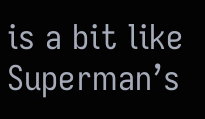is a bit like Superman’s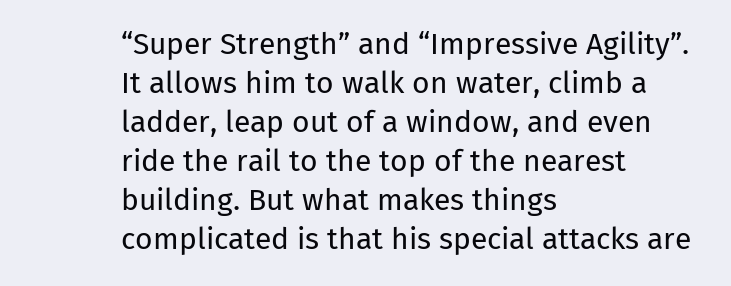“Super Strength” and “Impressive Agility”. It allows him to walk on water, climb a ladder, leap out of a window, and even ride the rail to the top of the nearest building. But what makes things complicated is that his special attacks are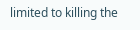limited to killing the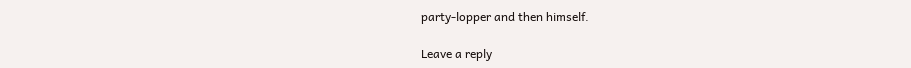party-lopper and then himself.

Leave a reply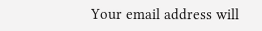Your email address will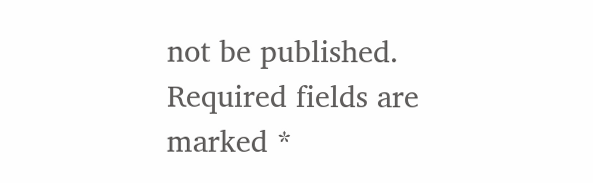not be published. Required fields are marked *